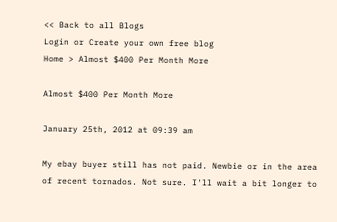<< Back to all Blogs
Login or Create your own free blog
Home > Almost $400 Per Month More

Almost $400 Per Month More

January 25th, 2012 at 09:39 am

My ebay buyer still has not paid. Newbie or in the area of recent tornados. Not sure. I'll wait a bit longer to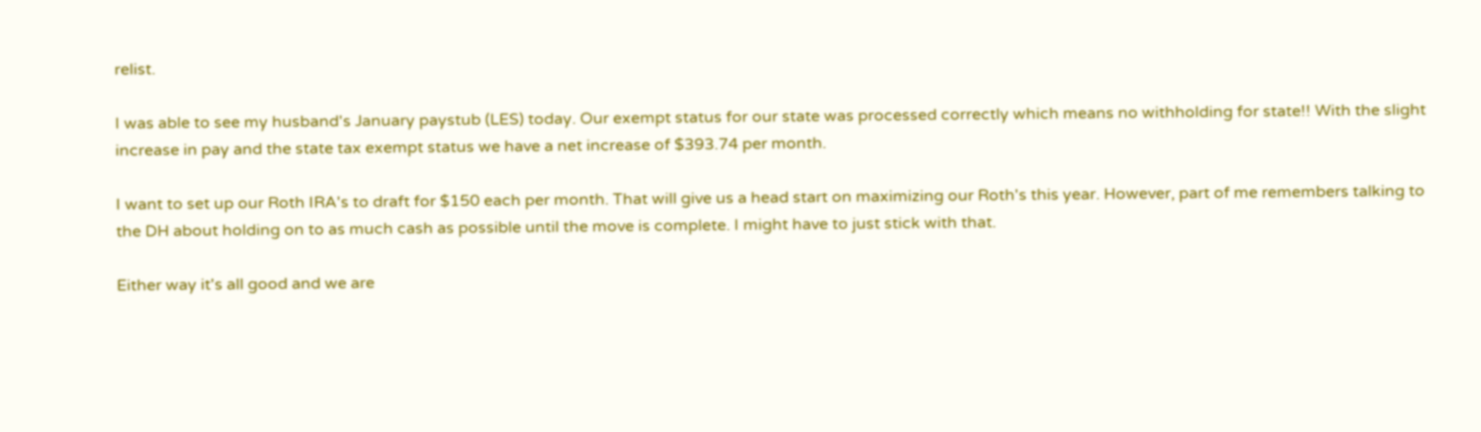relist.

I was able to see my husband's January paystub (LES) today. Our exempt status for our state was processed correctly which means no withholding for state!! With the slight increase in pay and the state tax exempt status we have a net increase of $393.74 per month.

I want to set up our Roth IRA's to draft for $150 each per month. That will give us a head start on maximizing our Roth's this year. However, part of me remembers talking to the DH about holding on to as much cash as possible until the move is complete. I might have to just stick with that.

Either way it's all good and we are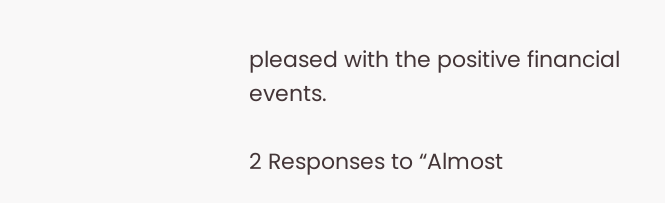pleased with the positive financial events.

2 Responses to “Almost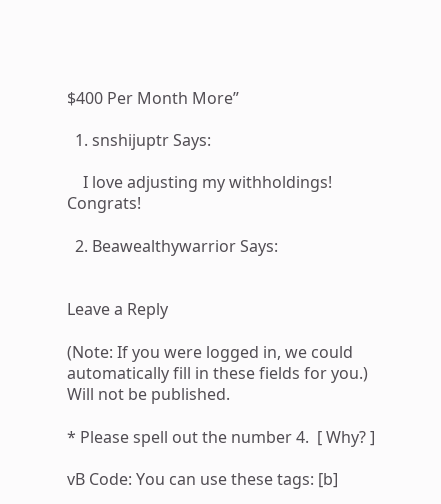$400 Per Month More”

  1. snshijuptr Says:

    I love adjusting my withholdings! Congrats!

  2. Beawealthywarrior Says:


Leave a Reply

(Note: If you were logged in, we could automatically fill in these fields for you.)
Will not be published.

* Please spell out the number 4.  [ Why? ]

vB Code: You can use these tags: [b]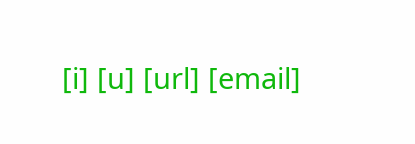[i] [u] [url] [email]